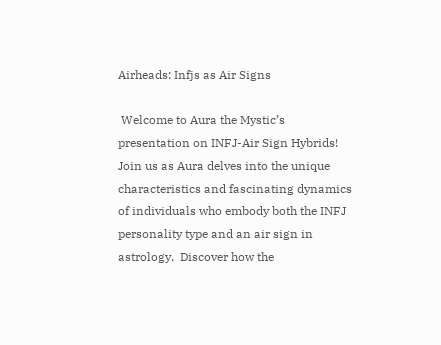Airheads: Infjs as Air Signs

 Welcome to Aura the Mystic’s presentation on INFJ-Air Sign Hybrids!  Join us as Aura delves into the unique characteristics and fascinating dynamics of individuals who embody both the INFJ personality type and an air sign in astrology.  Discover how the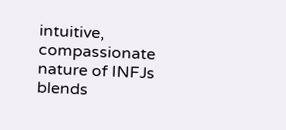intuitive, compassionate nature of INFJs blends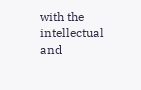with the intellectual and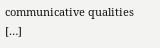communicative qualities […]